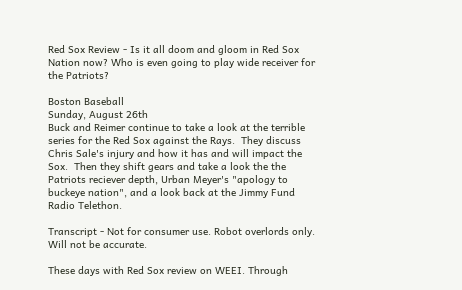Red Sox Review - Is it all doom and gloom in Red Sox Nation now? Who is even going to play wide receiver for the Patriots?

Boston Baseball
Sunday, August 26th
Buck and Reimer continue to take a look at the terrible series for the Red Sox against the Rays.  They discuss Chris Sale's injury and how it has and will impact the Sox.  Then they shift gears and take a look the the Patriots reciever depth, Urban Meyer's "apology to buckeye nation", and a look back at the Jimmy Fund Radio Telethon.

Transcript - Not for consumer use. Robot overlords only. Will not be accurate.

These days with Red Sox review on WEEI. Through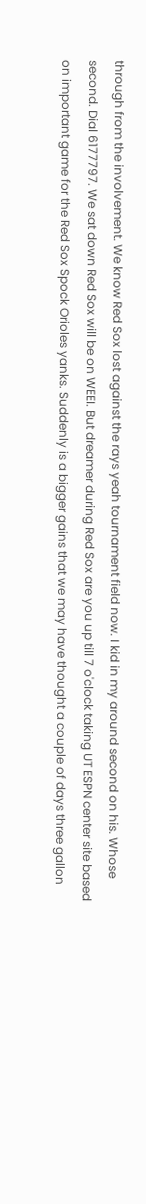through from the involvement. We know Red Sox lost against the rays yeah tournament field now. I kid in my around second on his. Whose second. Dial 6177797. We sat down Red Sox will be on WEEI. But dreamer during Red Sox are you up till 7 o'clock taking UT ESPN center site based on important game for the Red Sox Spock Orioles yanks. Suddenly is a bigger gains that we may have thought a couple of days three gallon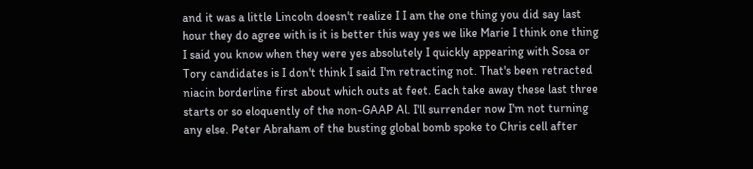and it was a little Lincoln doesn't realize I I am the one thing you did say last hour they do agree with is it is better this way yes we like Marie I think one thing I said you know when they were yes absolutely I quickly appearing with Sosa or Tory candidates is I don't think I said I'm retracting not. That's been retracted niacin borderline first about which outs at feet. Each take away these last three starts or so eloquently of the non-GAAP Al. I'll surrender now I'm not turning any else. Peter Abraham of the busting global bomb spoke to Chris cell after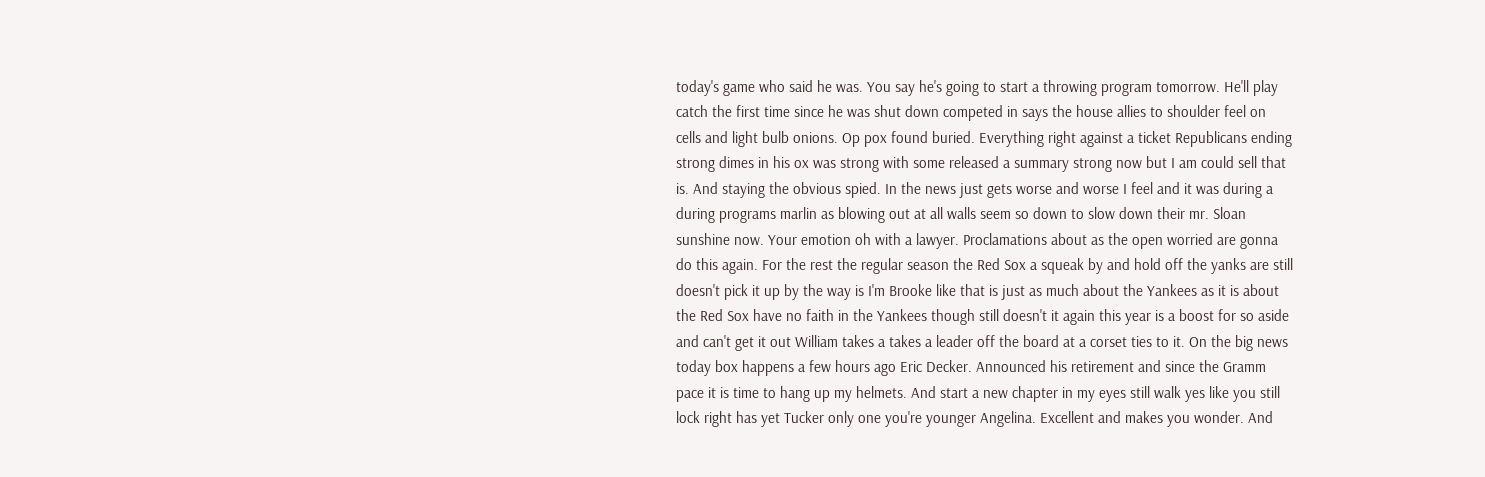today's game who said he was. You say he's going to start a throwing program tomorrow. He'll play catch the first time since he was shut down competed in says the house allies to shoulder feel on cells and light bulb onions. Op pox found buried. Everything right against a ticket Republicans ending strong dimes in his ox was strong with some released a summary strong now but I am could sell that is. And staying the obvious spied. In the news just gets worse and worse I feel and it was during a during programs marlin as blowing out at all walls seem so down to slow down their mr. Sloan sunshine now. Your emotion oh with a lawyer. Proclamations about as the open worried are gonna do this again. For the rest the regular season the Red Sox a squeak by and hold off the yanks are still doesn't pick it up by the way is I'm Brooke like that is just as much about the Yankees as it is about the Red Sox have no faith in the Yankees though still doesn't it again this year is a boost for so aside and can't get it out William takes a takes a leader off the board at a corset ties to it. On the big news today box happens a few hours ago Eric Decker. Announced his retirement and since the Gramm pace it is time to hang up my helmets. And start a new chapter in my eyes still walk yes like you still lock right has yet Tucker only one you're younger Angelina. Excellent and makes you wonder. And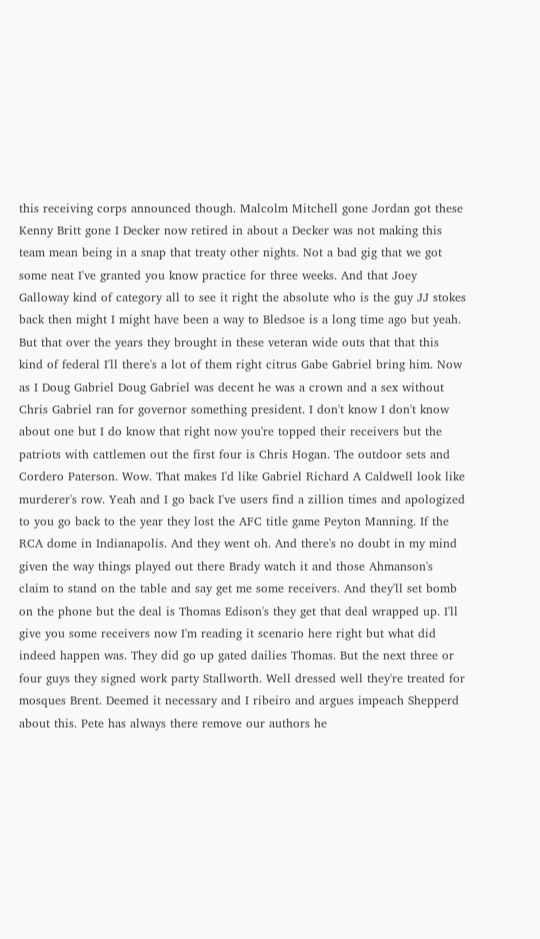this receiving corps announced though. Malcolm Mitchell gone Jordan got these Kenny Britt gone I Decker now retired in about a Decker was not making this team mean being in a snap that treaty other nights. Not a bad gig that we got some neat I've granted you know practice for three weeks. And that Joey Galloway kind of category all to see it right the absolute who is the guy JJ stokes back then might I might have been a way to Bledsoe is a long time ago but yeah. But that over the years they brought in these veteran wide outs that that this kind of federal I'll there's a lot of them right citrus Gabe Gabriel bring him. Now as I Doug Gabriel Doug Gabriel was decent he was a crown and a sex without Chris Gabriel ran for governor something president. I don't know I don't know about one but I do know that right now you're topped their receivers but the patriots with cattlemen out the first four is Chris Hogan. The outdoor sets and Cordero Paterson. Wow. That makes I'd like Gabriel Richard A Caldwell look like murderer's row. Yeah and I go back I've users find a zillion times and apologized to you go back to the year they lost the AFC title game Peyton Manning. If the RCA dome in Indianapolis. And they went oh. And there's no doubt in my mind given the way things played out there Brady watch it and those Ahmanson's claim to stand on the table and say get me some receivers. And they'll set bomb on the phone but the deal is Thomas Edison's they get that deal wrapped up. I'll give you some receivers now I'm reading it scenario here right but what did indeed happen was. They did go up gated dailies Thomas. But the next three or four guys they signed work party Stallworth. Well dressed well they're treated for mosques Brent. Deemed it necessary and I ribeiro and argues impeach Shepperd about this. Pete has always there remove our authors he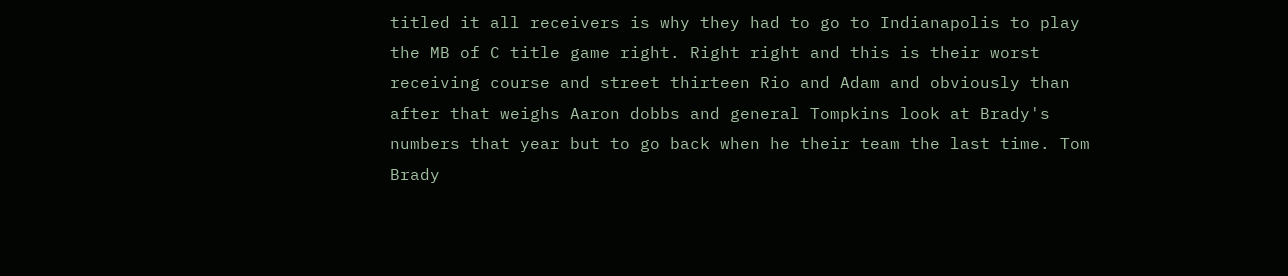titled it all receivers is why they had to go to Indianapolis to play the MB of C title game right. Right right and this is their worst receiving course and street thirteen Rio and Adam and obviously than after that weighs Aaron dobbs and general Tompkins look at Brady's numbers that year but to go back when he their team the last time. Tom Brady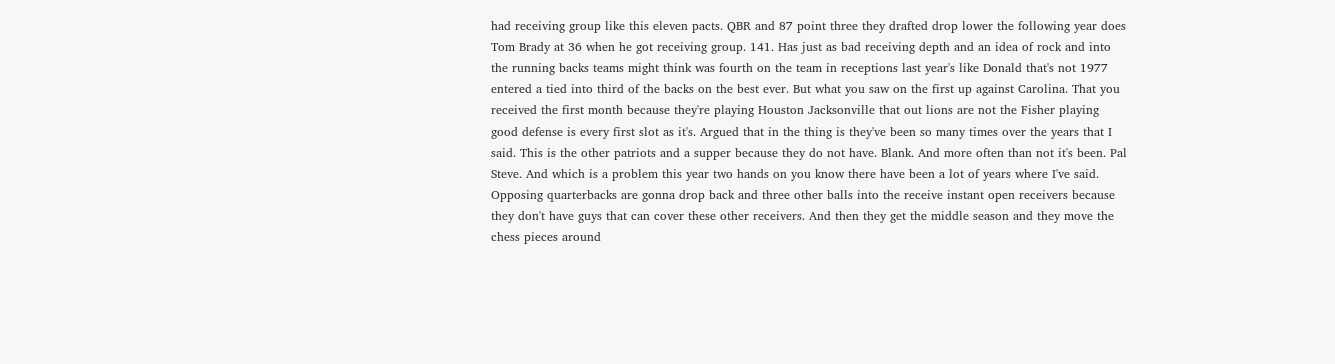had receiving group like this eleven pacts. QBR and 87 point three they drafted drop lower the following year does Tom Brady at 36 when he got receiving group. 141. Has just as bad receiving depth and an idea of rock and into the running backs teams might think was fourth on the team in receptions last year's like Donald that's not 1977 entered a tied into third of the backs on the best ever. But what you saw on the first up against Carolina. That you received the first month because they're playing Houston Jacksonville that out lions are not the Fisher playing good defense is every first slot as it's. Argued that in the thing is they've been so many times over the years that I said. This is the other patriots and a supper because they do not have. Blank. And more often than not it's been. Pal Steve. And which is a problem this year two hands on you know there have been a lot of years where I've said. Opposing quarterbacks are gonna drop back and three other balls into the receive instant open receivers because they don't have guys that can cover these other receivers. And then they get the middle season and they move the chess pieces around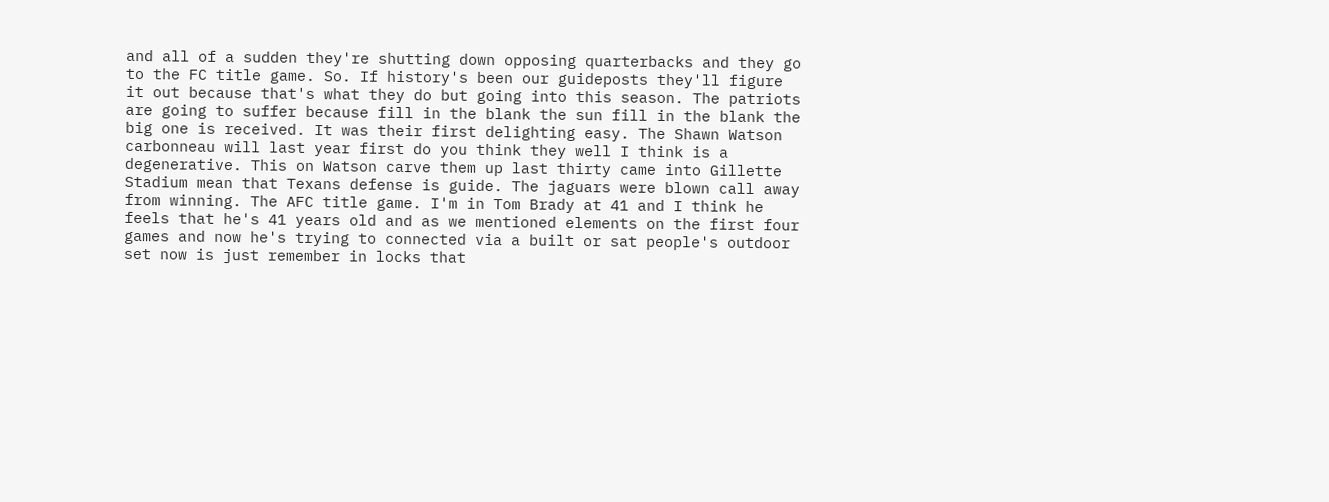and all of a sudden they're shutting down opposing quarterbacks and they go to the FC title game. So. If history's been our guideposts they'll figure it out because that's what they do but going into this season. The patriots are going to suffer because fill in the blank the sun fill in the blank the big one is received. It was their first delighting easy. The Shawn Watson carbonneau will last year first do you think they well I think is a degenerative. This on Watson carve them up last thirty came into Gillette Stadium mean that Texans defense is guide. The jaguars were blown call away from winning. The AFC title game. I'm in Tom Brady at 41 and I think he feels that he's 41 years old and as we mentioned elements on the first four games and now he's trying to connected via a built or sat people's outdoor set now is just remember in locks that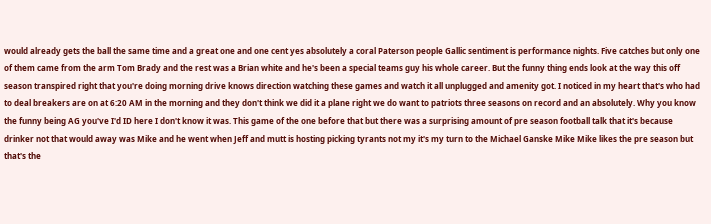would already gets the ball the same time and a great one and one cent yes absolutely a coral Paterson people Gallic sentiment is performance nights. Five catches but only one of them came from the arm Tom Brady and the rest was a Brian white and he's been a special teams guy his whole career. But the funny thing ends look at the way this off season transpired right that you're doing morning drive knows direction watching these games and watch it all unplugged and amenity got. I noticed in my heart that's who had to deal breakers are on at 6:20 AM in the morning and they don't think we did it a plane right we do want to patriots three seasons on record and an absolutely. Why you know the funny being AG you've I'd ID here I don't know it was. This game of the one before that but there was a surprising amount of pre season football talk that it's because drinker not that would away was Mike and he went when Jeff and mutt is hosting picking tyrants not my it's my turn to the Michael Ganske Mike Mike likes the pre season but that's the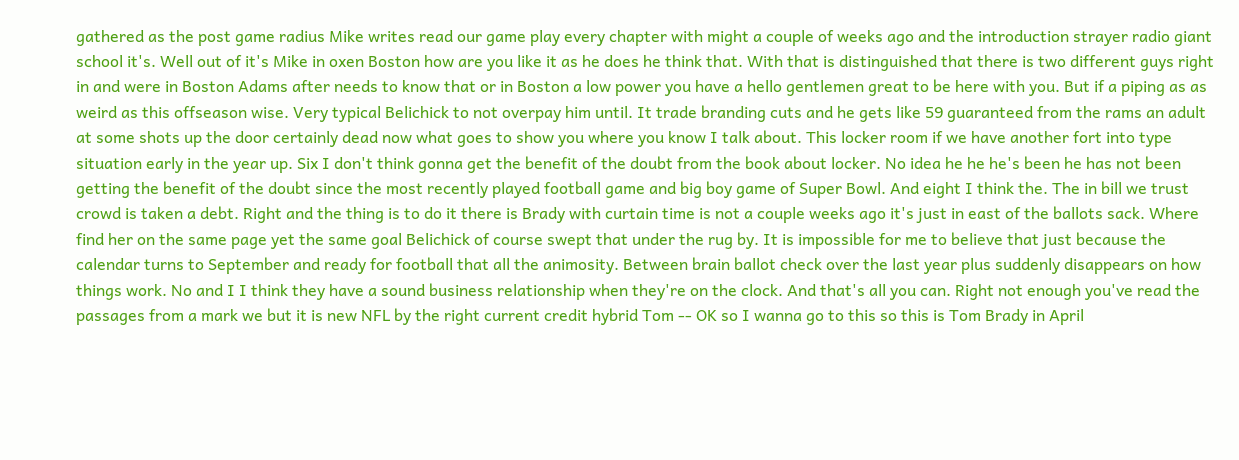gathered as the post game radius Mike writes read our game play every chapter with might a couple of weeks ago and the introduction strayer radio giant school it's. Well out of it's Mike in oxen Boston how are you like it as he does he think that. With that is distinguished that there is two different guys right in and were in Boston Adams after needs to know that or in Boston a low power you have a hello gentlemen great to be here with you. But if a piping as as weird as this offseason wise. Very typical Belichick to not overpay him until. It trade branding cuts and he gets like 59 guaranteed from the rams an adult at some shots up the door certainly dead now what goes to show you where you know I talk about. This locker room if we have another fort into type situation early in the year up. Six I don't think gonna get the benefit of the doubt from the book about locker. No idea he he he's been he has not been getting the benefit of the doubt since the most recently played football game and big boy game of Super Bowl. And eight I think the. The in bill we trust crowd is taken a debt. Right and the thing is to do it there is Brady with curtain time is not a couple weeks ago it's just in east of the ballots sack. Where find her on the same page yet the same goal Belichick of course swept that under the rug by. It is impossible for me to believe that just because the calendar turns to September and ready for football that all the animosity. Between brain ballot check over the last year plus suddenly disappears on how things work. No and I I think they have a sound business relationship when they're on the clock. And that's all you can. Right not enough you've read the passages from a mark we but it is new NFL by the right current credit hybrid Tom -- OK so I wanna go to this so this is Tom Brady in April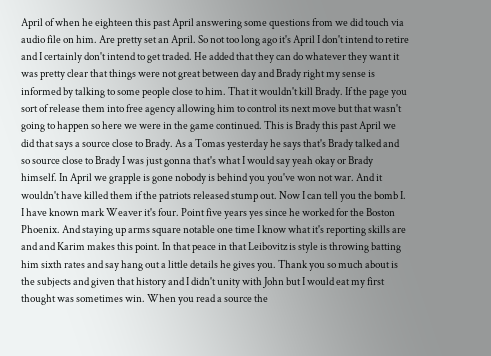April of when he eighteen this past April answering some questions from we did touch via audio file on him. Are pretty set an April. So not too long ago it's April I don't intend to retire and I certainly don't intend to get traded. He added that they can do whatever they want it was pretty clear that things were not great between day and Brady right my sense is informed by talking to some people close to him. That it wouldn't kill Brady. If the page you sort of release them into free agency allowing him to control its next move but that wasn't going to happen so here we were in the game continued. This is Brady this past April we did that says a source close to Brady. As a Tomas yesterday he says that's Brady talked and so source close to Brady I was just gonna that's what I would say yeah okay or Brady himself. In April we grapple is gone nobody is behind you you've won not war. And it wouldn't have killed them if the patriots released stump out. Now I can tell you the bomb I. I have known mark Weaver it's four. Point five years yes since he worked for the Boston Phoenix. And staying up arms square notable one time I know what it's reporting skills are and and Karim makes this point. In that peace in that Leibovitz is style is throwing batting him sixth rates and say hang out a little details he gives you. Thank you so much about is the subjects and given that history and I didn't unity with John but I would eat my first thought was sometimes win. When you read a source the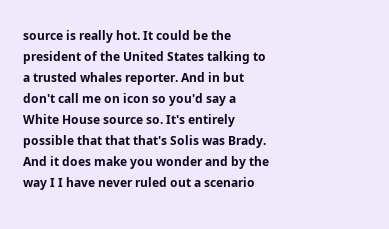source is really hot. It could be the president of the United States talking to a trusted whales reporter. And in but don't call me on icon so you'd say a White House source so. It's entirely possible that that that's Solis was Brady. And it does make you wonder and by the way I I have never ruled out a scenario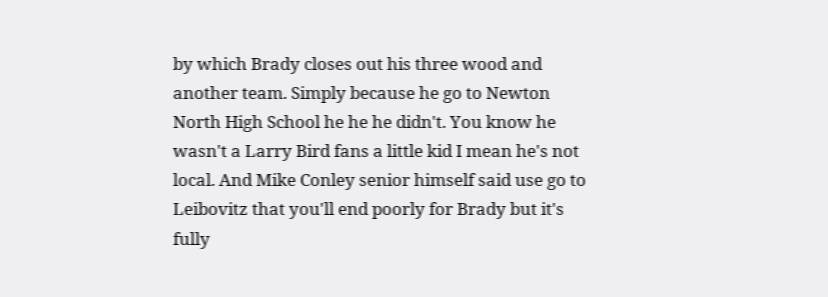by which Brady closes out his three wood and another team. Simply because he go to Newton North High School he he he didn't. You know he wasn't a Larry Bird fans a little kid I mean he's not local. And Mike Conley senior himself said use go to Leibovitz that you'll end poorly for Brady but it's fully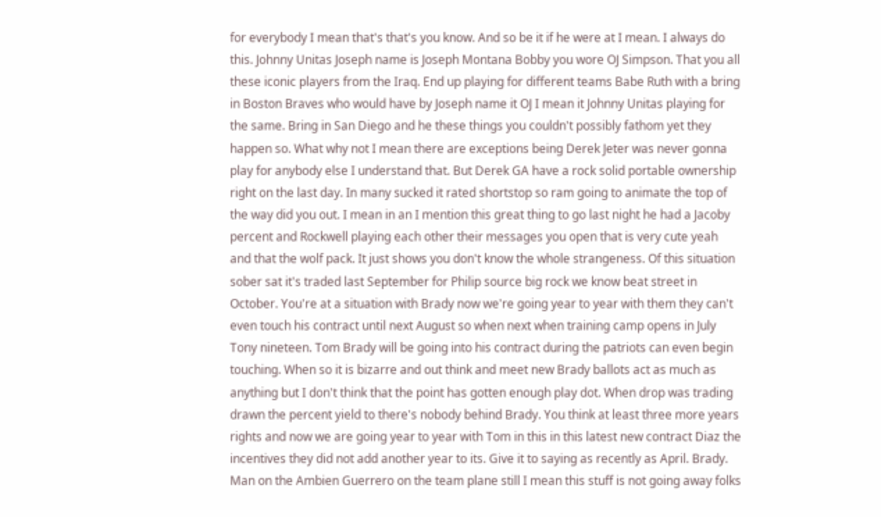for everybody I mean that's that's you know. And so be it if he were at I mean. I always do this. Johnny Unitas Joseph name is Joseph Montana Bobby you wore OJ Simpson. That you all these iconic players from the Iraq. End up playing for different teams Babe Ruth with a bring in Boston Braves who would have by Joseph name it OJ I mean it Johnny Unitas playing for the same. Bring in San Diego and he these things you couldn't possibly fathom yet they happen so. What why not I mean there are exceptions being Derek Jeter was never gonna play for anybody else I understand that. But Derek GA have a rock solid portable ownership right on the last day. In many sucked it rated shortstop so ram going to animate the top of the way did you out. I mean in an I mention this great thing to go last night he had a Jacoby percent and Rockwell playing each other their messages you open that is very cute yeah and that the wolf pack. It just shows you don't know the whole strangeness. Of this situation sober sat it's traded last September for Philip source big rock we know beat street in October. You're at a situation with Brady now we're going year to year with them they can't even touch his contract until next August so when next when training camp opens in July Tony nineteen. Tom Brady will be going into his contract during the patriots can even begin touching. When so it is bizarre and out think and meet new Brady ballots act as much as anything but I don't think that the point has gotten enough play dot. When drop was trading drawn the percent yield to there's nobody behind Brady. You think at least three more years rights and now we are going year to year with Tom in this in this latest new contract Diaz the incentives they did not add another year to its. Give it to saying as recently as April. Brady. Man on the Ambien Guerrero on the team plane still I mean this stuff is not going away folks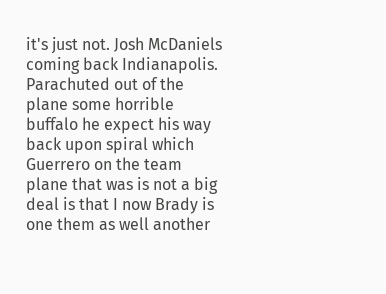it's just not. Josh McDaniels coming back Indianapolis. Parachuted out of the plane some horrible buffalo he expect his way back upon spiral which Guerrero on the team plane that was is not a big deal is that I now Brady is one them as well another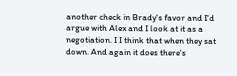another check in Brady's favor and I'd argue with Alex and I look at it as a negotiation. I I think that when they sat down. And again it does there's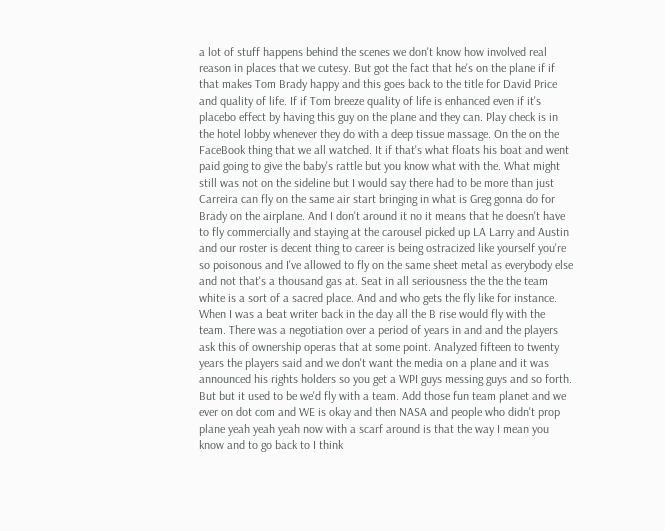a lot of stuff happens behind the scenes we don't know how involved real reason in places that we cutesy. But got the fact that he's on the plane if if that makes Tom Brady happy and this goes back to the title for David Price and quality of life. If if Tom breeze quality of life is enhanced even if it's placebo effect by having this guy on the plane and they can. Play check is in the hotel lobby whenever they do with a deep tissue massage. On the on the FaceBook thing that we all watched. It if that's what floats his boat and went paid going to give the baby's rattle but you know what with the. What might still was not on the sideline but I would say there had to be more than just Carreira can fly on the same air start bringing in what is Greg gonna do for Brady on the airplane. And I don't around it no it means that he doesn't have to fly commercially and staying at the carousel picked up LA Larry and Austin and our roster is decent thing to career is being ostracized like yourself you're so poisonous and I've allowed to fly on the same sheet metal as everybody else and not that's a thousand gas at. Seat in all seriousness the the the team white is a sort of a sacred place. And and who gets the fly like for instance. When I was a beat writer back in the day all the B rise would fly with the team. There was a negotiation over a period of years in and and the players ask this of ownership operas that at some point. Analyzed fifteen to twenty years the players said and we don't want the media on a plane and it was announced his rights holders so you get a WPI guys messing guys and so forth. But but it used to be we'd fly with a team. Add those fun team planet and we ever on dot com and WE is okay and then NASA and people who didn't prop plane yeah yeah yeah now with a scarf around is that the way I mean you know and to go back to I think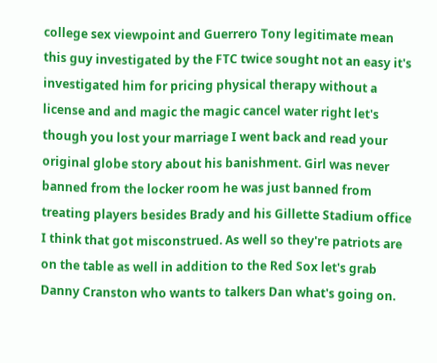college sex viewpoint and Guerrero Tony legitimate mean this guy investigated by the FTC twice sought not an easy it's investigated him for pricing physical therapy without a license and and magic the magic cancel water right let's though you lost your marriage I went back and read your original globe story about his banishment. Girl was never banned from the locker room he was just banned from treating players besides Brady and his Gillette Stadium office I think that got misconstrued. As well so they're patriots are on the table as well in addition to the Red Sox let's grab Danny Cranston who wants to talkers Dan what's going on.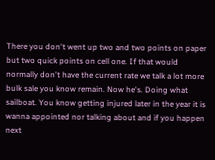There you don't went up two and two points on paper but two quick points on cell one. If that would normally don't have the current rate we talk a lot more bulk sale you know remain. Now he's. Doing what sailboat. You know getting injured later in the year it is wanna appointed nor talking about and if you happen next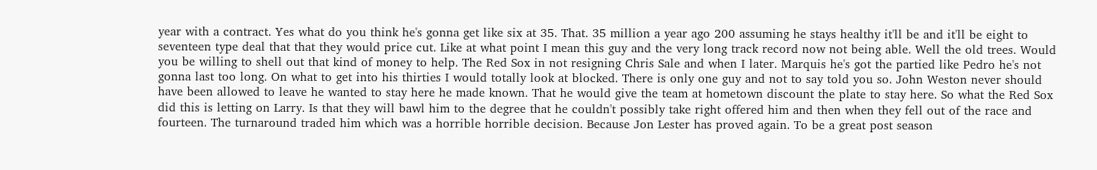year with a contract. Yes what do you think he's gonna get like six at 35. That. 35 million a year ago 200 assuming he stays healthy it'll be and it'll be eight to seventeen type deal that that they would price cut. Like at what point I mean this guy and the very long track record now not being able. Well the old trees. Would you be willing to shell out that kind of money to help. The Red Sox in not resigning Chris Sale and when I later. Marquis he's got the partied like Pedro he's not gonna last too long. On what to get into his thirties I would totally look at blocked. There is only one guy and not to say told you so. John Weston never should have been allowed to leave he wanted to stay here he made known. That he would give the team at hometown discount the plate to stay here. So what the Red Sox did this is letting on Larry. Is that they will bawl him to the degree that he couldn't possibly take right offered him and then when they fell out of the race and fourteen. The turnaround traded him which was a horrible horrible decision. Because Jon Lester has proved again. To be a great post season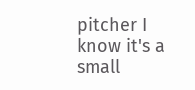pitcher I know it's a small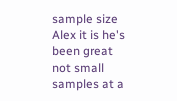sample size Alex it is he's been great not small samples at a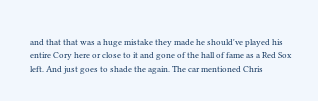and that that was a huge mistake they made he should've played his entire Cory here or close to it and gone of the hall of fame as a Red Sox left. And just goes to shade the again. The car mentioned Chris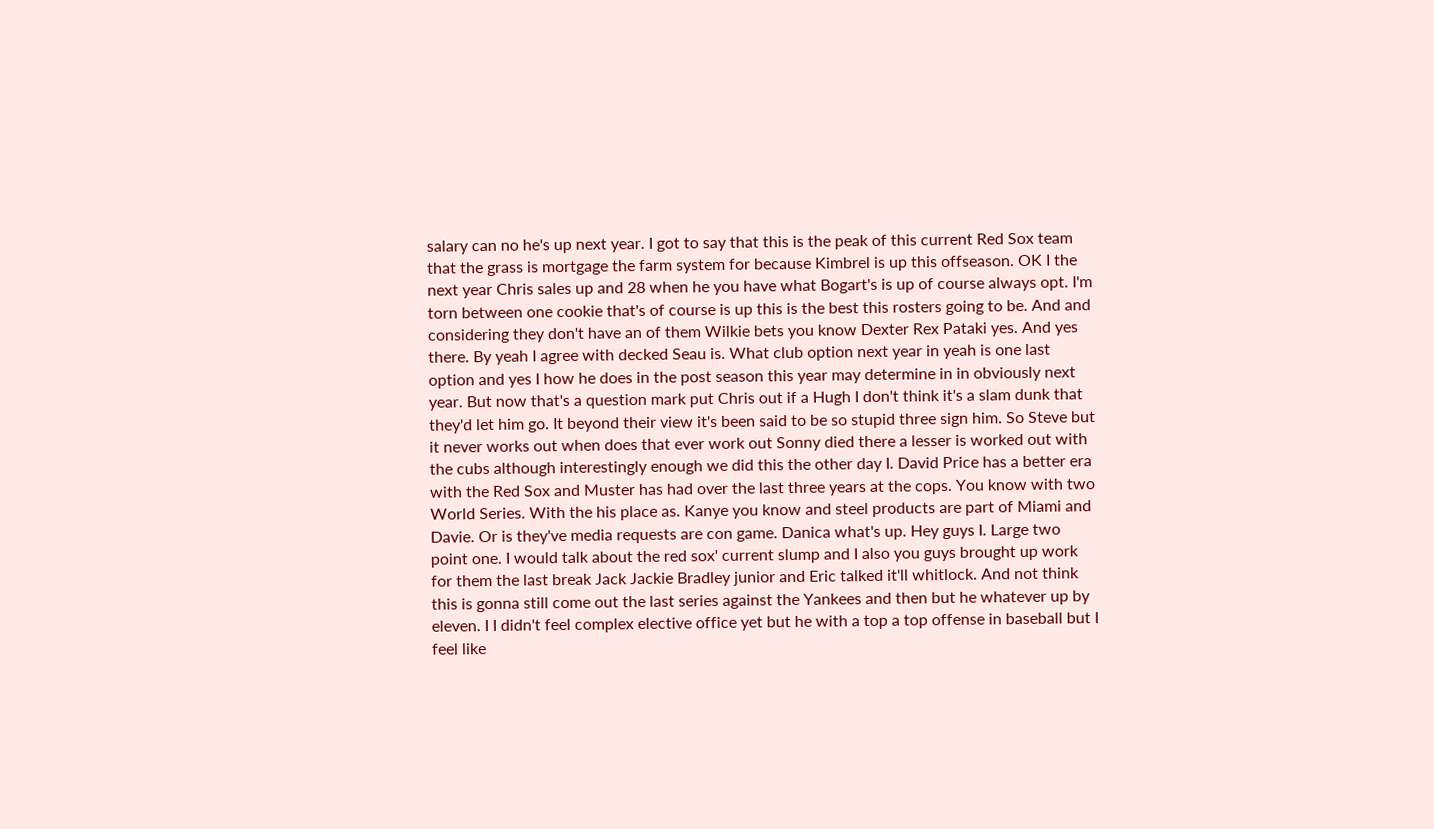salary can no he's up next year. I got to say that this is the peak of this current Red Sox team that the grass is mortgage the farm system for because Kimbrel is up this offseason. OK I the next year Chris sales up and 28 when he you have what Bogart's is up of course always opt. I'm torn between one cookie that's of course is up this is the best this rosters going to be. And and considering they don't have an of them Wilkie bets you know Dexter Rex Pataki yes. And yes there. By yeah I agree with decked Seau is. What club option next year in yeah is one last option and yes I how he does in the post season this year may determine in in obviously next year. But now that's a question mark put Chris out if a Hugh I don't think it's a slam dunk that they'd let him go. It beyond their view it's been said to be so stupid three sign him. So Steve but it never works out when does that ever work out Sonny died there a lesser is worked out with the cubs although interestingly enough we did this the other day I. David Price has a better era with the Red Sox and Muster has had over the last three years at the cops. You know with two World Series. With the his place as. Kanye you know and steel products are part of Miami and Davie. Or is they've media requests are con game. Danica what's up. Hey guys I. Large two point one. I would talk about the red sox' current slump and I also you guys brought up work for them the last break Jack Jackie Bradley junior and Eric talked it'll whitlock. And not think this is gonna still come out the last series against the Yankees and then but he whatever up by eleven. I I didn't feel complex elective office yet but he with a top a top offense in baseball but I feel like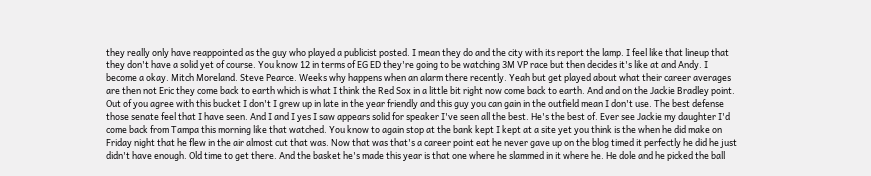they really only have reappointed as the guy who played a publicist posted. I mean they do and the city with its report the lamp. I feel like that lineup that they don't have a solid yet of course. You know 12 in terms of EG ED they're going to be watching 3M VP race but then decides it's like at and Andy. I become a okay. Mitch Moreland. Steve Pearce. Weeks why happens when an alarm there recently. Yeah but get played about what their career averages are then not Eric they come back to earth which is what I think the Red Sox in a little bit right now come back to earth. And and on the Jackie Bradley point. Out of you agree with this bucket I don't I grew up in late in the year friendly and this guy you can gain in the outfield mean I don't use. The best defense those senate feel that I have seen. And I and I yes I saw appears solid for speaker I've seen all the best. He's the best of. Ever see Jackie my daughter I'd come back from Tampa this morning like that watched. You know to again stop at the bank kept I kept at a site yet you think is the when he did make on Friday night that he flew in the air almost cut that was. Now that was that's a career point eat he never gave up on the blog timed it perfectly he did he just didn't have enough. Old time to get there. And the basket he's made this year is that one where he slammed in it where he. He dole and he picked the ball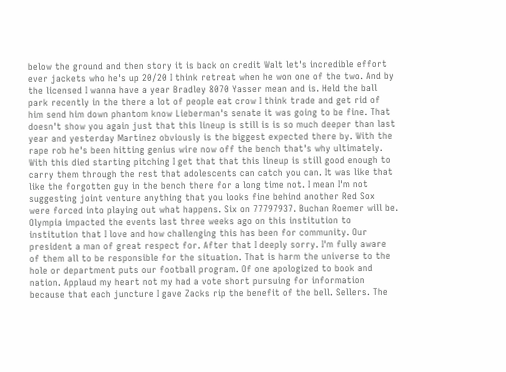below the ground and then story it is back on credit Walt let's incredible effort ever jackets who he's up 20/20 I think retreat when he won one of the two. And by the licensed I wanna have a year Bradley 8070 Yasser mean and is. Held the ball park recently in the there a lot of people eat crow I think trade and get rid of him send him down phantom know Lieberman's senate it was going to be fine. That doesn't show you again just that this lineup is still is is so much deeper than last year and yesterday Martinez obviously is the biggest expected there by. With the rape rob he's been hitting genius wire now off the bench that's why ultimately. With this died starting pitching I get that that this lineup is still good enough to carry them through the rest that adolescents can catch you can. It was like that like the forgotten guy in the bench there for a long time not. I mean I'm not suggesting joint venture anything that you looks fine behind another Red Sox were forced into playing out what happens. Six on 77797937. Buchan Roemer will be. Olympia impacted the events last three weeks ago on this institution to institution that I love and how challenging this has been for community. Our president a man of great respect for. After that I deeply sorry. I'm fully aware of them all to be responsible for the situation. That is harm the universe to the hole or department puts our football program. Of one apologized to book and nation. Applaud my heart not my had a vote short pursuing for information because that each juncture I gave Zacks rip the benefit of the bell. Sellers. The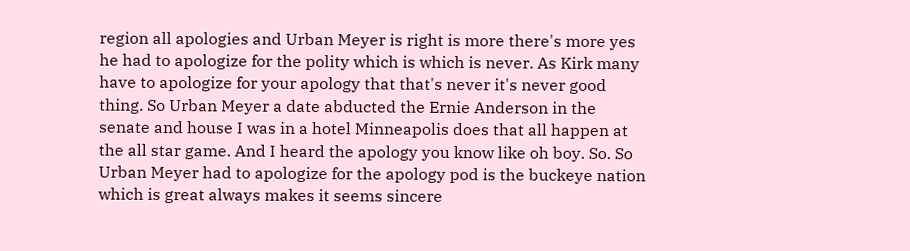region all apologies and Urban Meyer is right is more there's more yes he had to apologize for the polity which is which is never. As Kirk many have to apologize for your apology that that's never it's never good thing. So Urban Meyer a date abducted the Ernie Anderson in the senate and house I was in a hotel Minneapolis does that all happen at the all star game. And I heard the apology you know like oh boy. So. So Urban Meyer had to apologize for the apology pod is the buckeye nation which is great always makes it seems sincere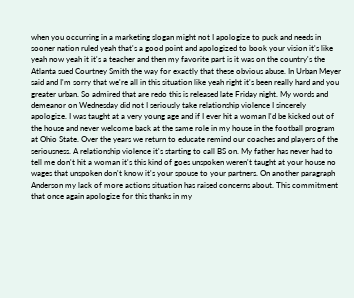when you occurring in a marketing slogan might not I apologize to puck and needs in sooner nation ruled yeah that's a good point and apologized to book your vision it's like yeah now yeah it it's a teacher and then my favorite part is it was on the country's the Atlanta sued Courtney Smith the way for exactly that these obvious abuse. In Urban Meyer said and I'm sorry that we're all in this situation like yeah right it's been really hard and you greater urban. So admired that are redo this is released late Friday night. My words and demeanor on Wednesday did not I seriously take relationship violence I sincerely apologize. I was taught at a very young age and if I ever hit a woman I'd be kicked out of the house and never welcome back at the same role in my house in the football program at Ohio State. Over the years we return to educate remind our coaches and players of the seriousness. A relationship violence it's starting to call BS on. My father has never had to tell me don't hit a woman it's this kind of goes unspoken weren't taught at your house no wages that unspoken don't know it's your spouse to your partners. On another paragraph Anderson my lack of more actions situation has raised concerns about. This commitment that once again apologize for this thanks in my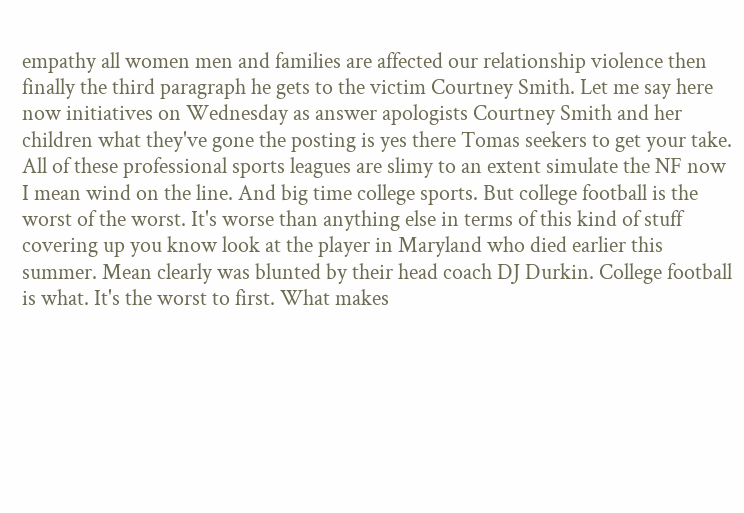empathy all women men and families are affected our relationship violence then finally the third paragraph he gets to the victim Courtney Smith. Let me say here now initiatives on Wednesday as answer apologists Courtney Smith and her children what they've gone the posting is yes there Tomas seekers to get your take. All of these professional sports leagues are slimy to an extent simulate the NF now I mean wind on the line. And big time college sports. But college football is the worst of the worst. It's worse than anything else in terms of this kind of stuff covering up you know look at the player in Maryland who died earlier this summer. Mean clearly was blunted by their head coach DJ Durkin. College football is what. It's the worst to first. What makes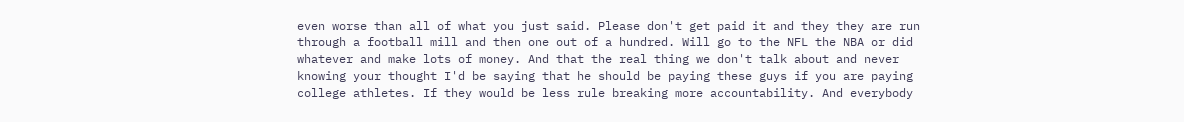even worse than all of what you just said. Please don't get paid it and they they are run through a football mill and then one out of a hundred. Will go to the NFL the NBA or did whatever and make lots of money. And that the real thing we don't talk about and never knowing your thought I'd be saying that he should be paying these guys if you are paying college athletes. If they would be less rule breaking more accountability. And everybody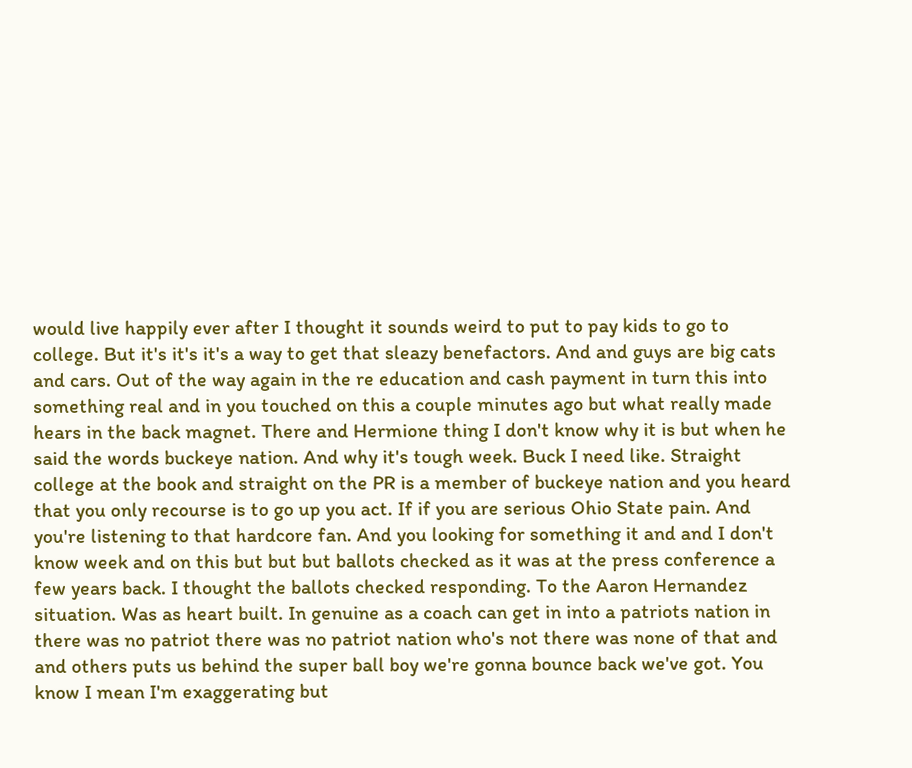would live happily ever after I thought it sounds weird to put to pay kids to go to college. But it's it's it's a way to get that sleazy benefactors. And and guys are big cats and cars. Out of the way again in the re education and cash payment in turn this into something real and in you touched on this a couple minutes ago but what really made hears in the back magnet. There and Hermione thing I don't know why it is but when he said the words buckeye nation. And why it's tough week. Buck I need like. Straight college at the book and straight on the PR is a member of buckeye nation and you heard that you only recourse is to go up you act. If if you are serious Ohio State pain. And you're listening to that hardcore fan. And you looking for something it and and I don't know week and on this but but but ballots checked as it was at the press conference a few years back. I thought the ballots checked responding. To the Aaron Hernandez situation. Was as heart built. In genuine as a coach can get in into a patriots nation in there was no patriot there was no patriot nation who's not there was none of that and and others puts us behind the super ball boy we're gonna bounce back we've got. You know I mean I'm exaggerating but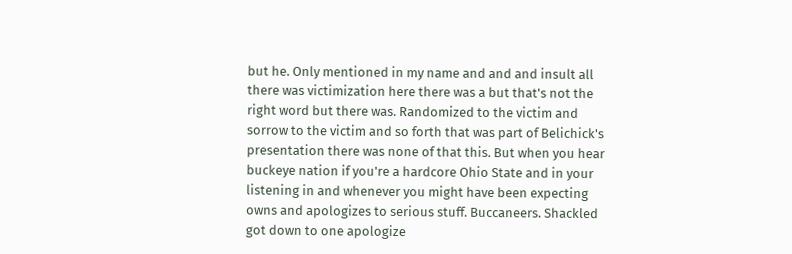but he. Only mentioned in my name and and and insult all there was victimization here there was a but that's not the right word but there was. Randomized to the victim and sorrow to the victim and so forth that was part of Belichick's presentation there was none of that this. But when you hear buckeye nation if you're a hardcore Ohio State and in your listening in and whenever you might have been expecting owns and apologizes to serious stuff. Buccaneers. Shackled got down to one apologize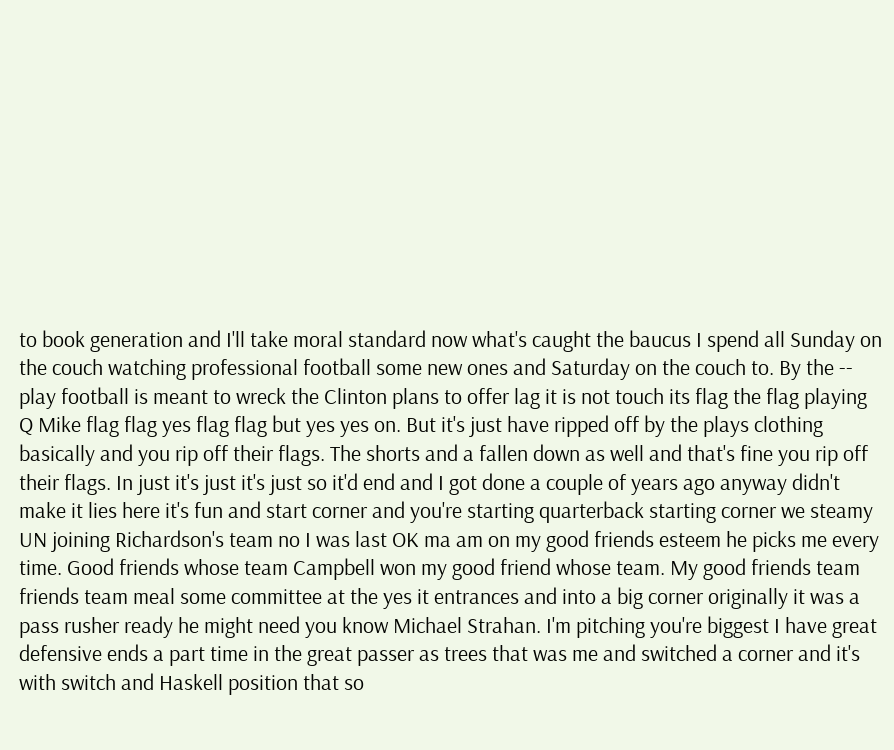to book generation and I'll take moral standard now what's caught the baucus I spend all Sunday on the couch watching professional football some new ones and Saturday on the couch to. By the -- play football is meant to wreck the Clinton plans to offer lag it is not touch its flag the flag playing Q Mike flag flag yes flag flag but yes yes on. But it's just have ripped off by the plays clothing basically and you rip off their flags. The shorts and a fallen down as well and that's fine you rip off their flags. In just it's just it's just so it'd end and I got done a couple of years ago anyway didn't make it lies here it's fun and start corner and you're starting quarterback starting corner we steamy UN joining Richardson's team no I was last OK ma am on my good friends esteem he picks me every time. Good friends whose team Campbell won my good friend whose team. My good friends team friends team meal some committee at the yes it entrances and into a big corner originally it was a pass rusher ready he might need you know Michael Strahan. I'm pitching you're biggest I have great defensive ends a part time in the great passer as trees that was me and switched a corner and it's with switch and Haskell position that so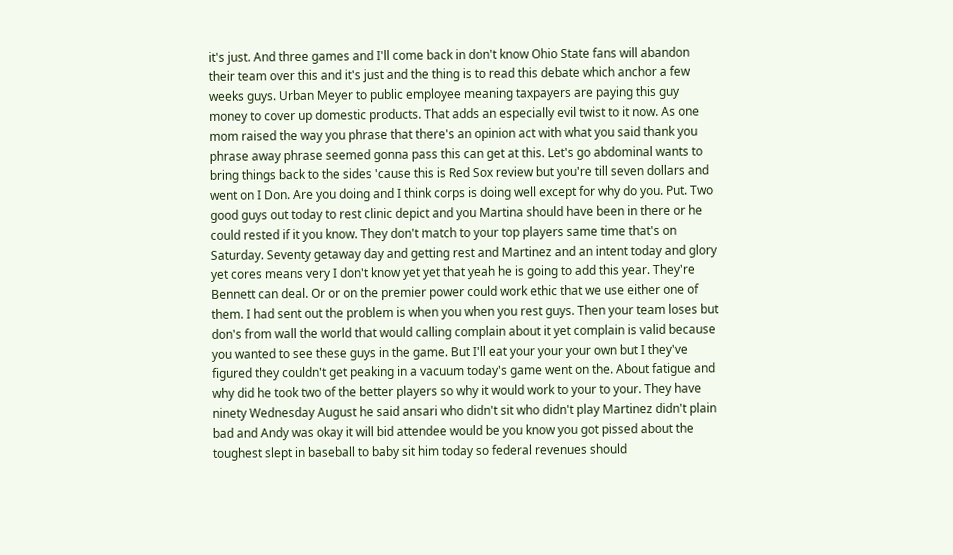it's just. And three games and I'll come back in don't know Ohio State fans will abandon their team over this and it's just and the thing is to read this debate which anchor a few weeks guys. Urban Meyer to public employee meaning taxpayers are paying this guy money to cover up domestic products. That adds an especially evil twist to it now. As one mom raised the way you phrase that there's an opinion act with what you said thank you phrase away phrase seemed gonna pass this can get at this. Let's go abdominal wants to bring things back to the sides 'cause this is Red Sox review but you're till seven dollars and went on I Don. Are you doing and I think corps is doing well except for why do you. Put. Two good guys out today to rest clinic depict and you Martina should have been in there or he could rested if it you know. They don't match to your top players same time that's on Saturday. Seventy getaway day and getting rest and Martinez and an intent today and glory yet cores means very I don't know yet yet that yeah he is going to add this year. They're Bennett can deal. Or or on the premier power could work ethic that we use either one of them. I had sent out the problem is when you when you rest guys. Then your team loses but don's from wall the world that would calling complain about it yet complain is valid because you wanted to see these guys in the game. But I'll eat your your your own but I they've figured they couldn't get peaking in a vacuum today's game went on the. About fatigue and why did he took two of the better players so why it would work to your to your. They have ninety Wednesday August he said ansari who didn't sit who didn't play Martinez didn't plain bad and Andy was okay it will bid attendee would be you know you got pissed about the toughest slept in baseball to baby sit him today so federal revenues should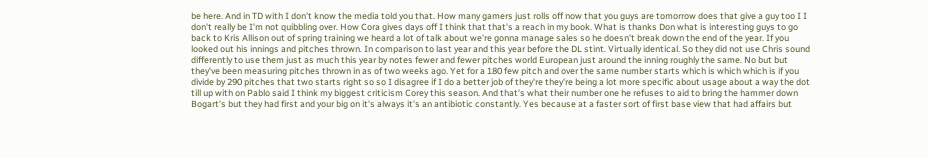be here. And in TD with I don't know the media told you that. How many gamers just rolls off now that you guys are tomorrow does that give a guy too I I don't really be I'm not quibbling over. How Cora gives days off I think that that's a reach in my book. What is thanks Don what is interesting guys to go back to Kris Allison out of spring training we heard a lot of talk about we're gonna manage sales so he doesn't break down the end of the year. If you looked out his innings and pitches thrown. In comparison to last year and this year before the DL stint. Virtually identical. So they did not use Chris sound differently to use them just as much this year by notes fewer and fewer pitches world European just around the inning roughly the same. No but but they've been measuring pitches thrown in as of two weeks ago. Yet for a 180 few pitch and over the same number starts which is which which is if you divide by 290 pitches that two starts right so so I disagree if I do a better job of they're they're being a lot more specific about usage about a way the dot till up with on Pablo said I think my biggest criticism Corey this season. And that's what their number one he refuses to aid to bring the hammer down Bogart's but they had first and your big on it's always it's an antibiotic constantly. Yes because at a faster sort of first base view that had affairs but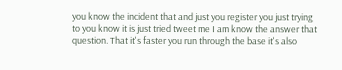you know the incident that and just you register you just trying to you know it is just tried tweet me I am know the answer that question. That it's faster you run through the base it's also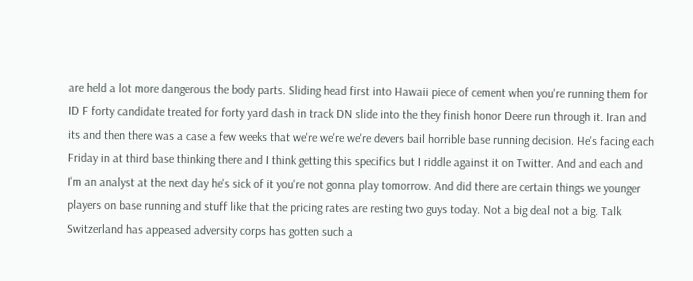are held a lot more dangerous the body parts. Sliding head first into Hawaii piece of cement when you're running them for ID F forty candidate treated for forty yard dash in track DN slide into the they finish honor Deere run through it. Iran and its and then there was a case a few weeks that we're we're we're devers bail horrible base running decision. He's facing each Friday in at third base thinking there and I think getting this specifics but I riddle against it on Twitter. And and each and I'm an analyst at the next day he's sick of it you're not gonna play tomorrow. And did there are certain things we younger players on base running and stuff like that the pricing rates are resting two guys today. Not a big deal not a big. Talk Switzerland has appeased adversity corps has gotten such a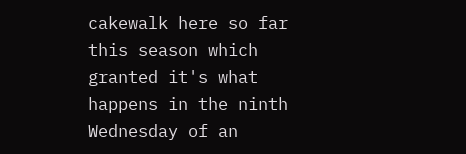cakewalk here so far this season which granted it's what happens in the ninth Wednesday of an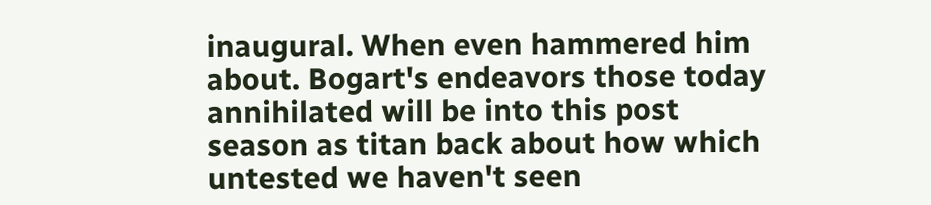inaugural. When even hammered him about. Bogart's endeavors those today annihilated will be into this post season as titan back about how which untested we haven't seen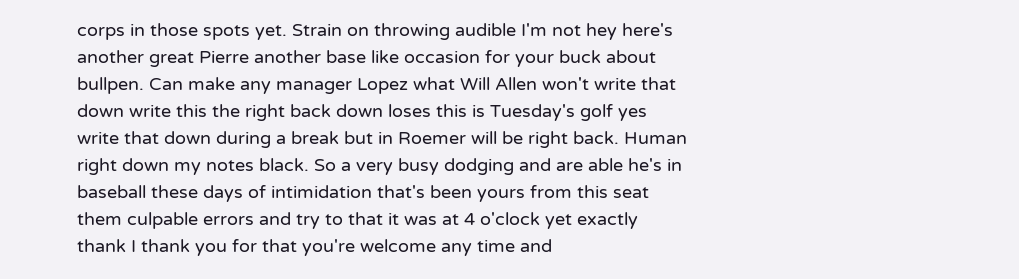corps in those spots yet. Strain on throwing audible I'm not hey here's another great Pierre another base like occasion for your buck about bullpen. Can make any manager Lopez what Will Allen won't write that down write this the right back down loses this is Tuesday's golf yes write that down during a break but in Roemer will be right back. Human right down my notes black. So a very busy dodging and are able he's in baseball these days of intimidation that's been yours from this seat them culpable errors and try to that it was at 4 o'clock yet exactly thank I thank you for that you're welcome any time and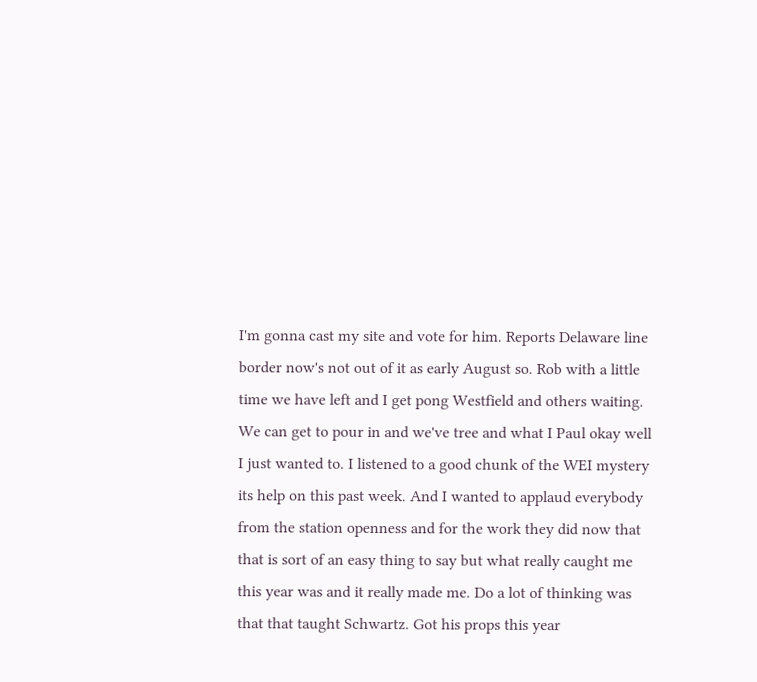I'm gonna cast my site and vote for him. Reports Delaware line border now's not out of it as early August so. Rob with a little time we have left and I get pong Westfield and others waiting. We can get to pour in and we've tree and what I Paul okay well I just wanted to. I listened to a good chunk of the WEI mystery its help on this past week. And I wanted to applaud everybody from the station openness and for the work they did now that that is sort of an easy thing to say but what really caught me this year was and it really made me. Do a lot of thinking was that that taught Schwartz. Got his props this year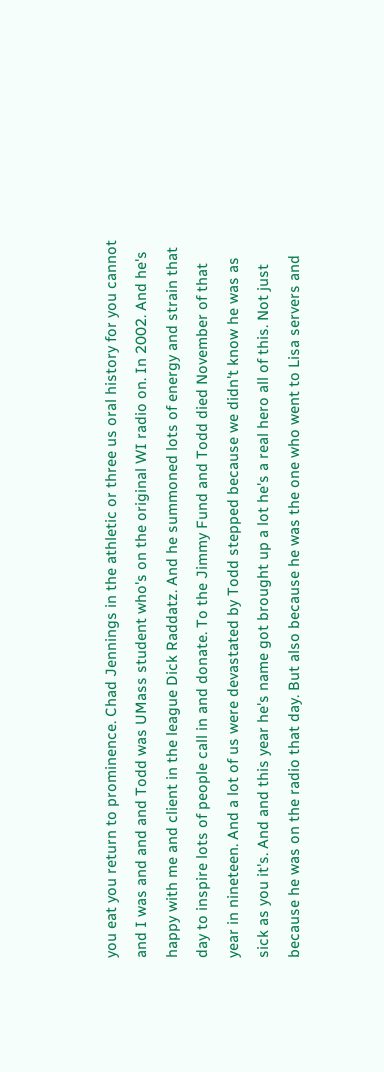you eat you return to prominence. Chad Jennings in the athletic or three us oral history for you cannot and I was and and and Todd was UMass student who's on the original WI radio on. In 2002. And he's happy with me and client in the league Dick Raddatz. And he summoned lots of energy and strain that day to inspire lots of people call in and donate. To the Jimmy Fund and Todd died November of that year in nineteen. And a lot of us were devastated by Todd stepped because we didn't know he was as sick as you it's. And and this year he's name got brought up a lot he's a real hero all of this. Not just because he was on the radio that day. But also because he was the one who went to Lisa servers and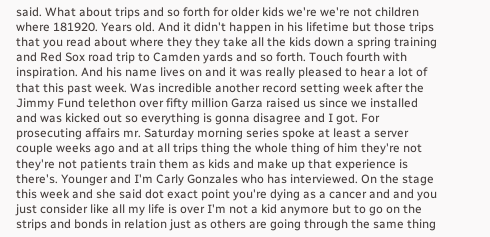said. What about trips and so forth for older kids we're we're not children where 181920. Years old. And it didn't happen in his lifetime but those trips that you read about where they they take all the kids down a spring training and Red Sox road trip to Camden yards and so forth. Touch fourth with inspiration. And his name lives on and it was really pleased to hear a lot of that this past week. Was incredible another record setting week after the Jimmy Fund telethon over fifty million Garza raised us since we installed and was kicked out so everything is gonna disagree and I got. For prosecuting affairs mr. Saturday morning series spoke at least a server couple weeks ago and at all trips thing the whole thing of him they're not they're not patients train them as kids and make up that experience is there's. Younger and I'm Carly Gonzales who has interviewed. On the stage this week and she said dot exact point you're dying as a cancer and and you just consider like all my life is over I'm not a kid anymore but to go on the strips and bonds in relation just as others are going through the same thing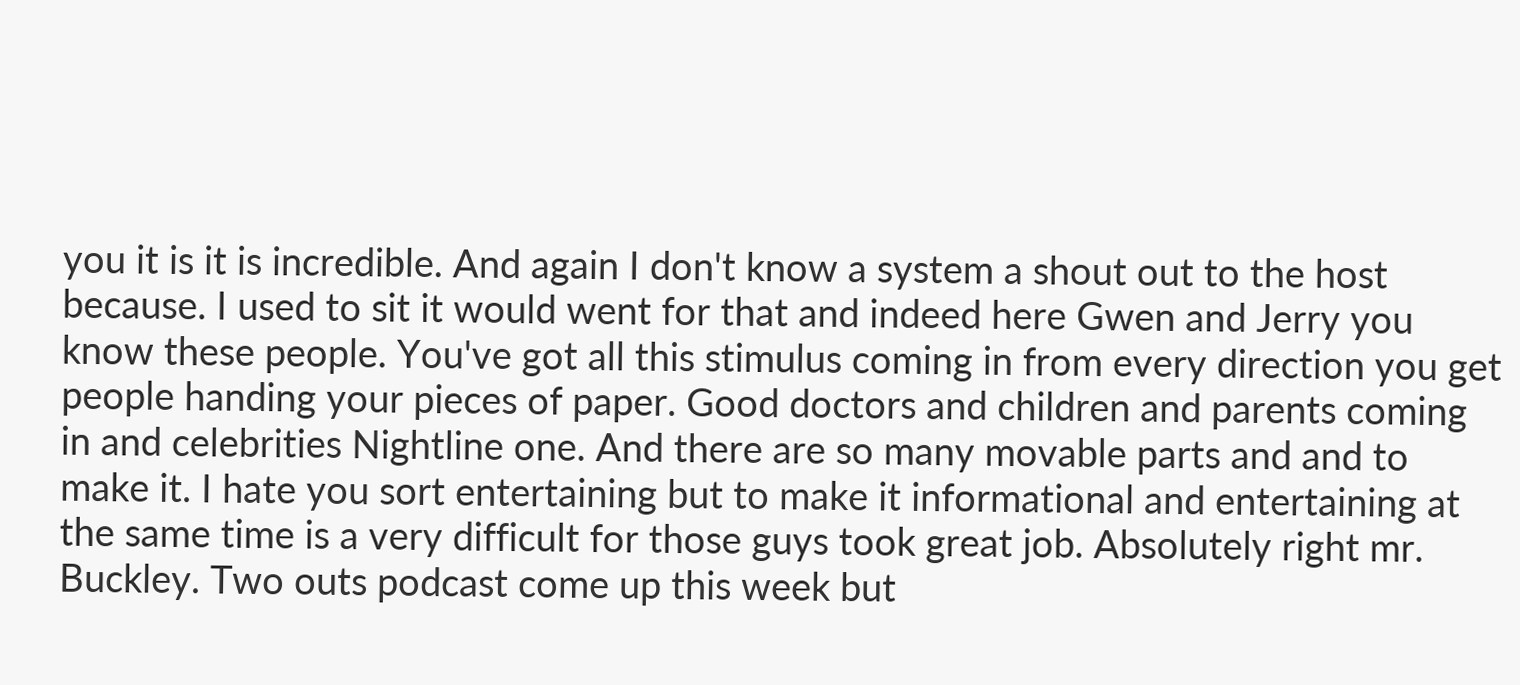you it is it is incredible. And again I don't know a system a shout out to the host because. I used to sit it would went for that and indeed here Gwen and Jerry you know these people. You've got all this stimulus coming in from every direction you get people handing your pieces of paper. Good doctors and children and parents coming in and celebrities Nightline one. And there are so many movable parts and and to make it. I hate you sort entertaining but to make it informational and entertaining at the same time is a very difficult for those guys took great job. Absolutely right mr. Buckley. Two outs podcast come up this week but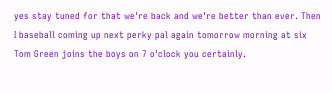yes stay tuned for that we're back and we're better than ever. Then I baseball coming up next perky pal again tomorrow morning at six Tom Green joins the boys on 7 o'clock you certainly.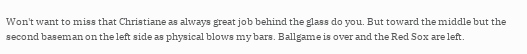Won't want to miss that Christiane as always great job behind the glass do you. But toward the middle but the second baseman on the left side as physical blows my bars. Ballgame is over and the Red Sox are left.